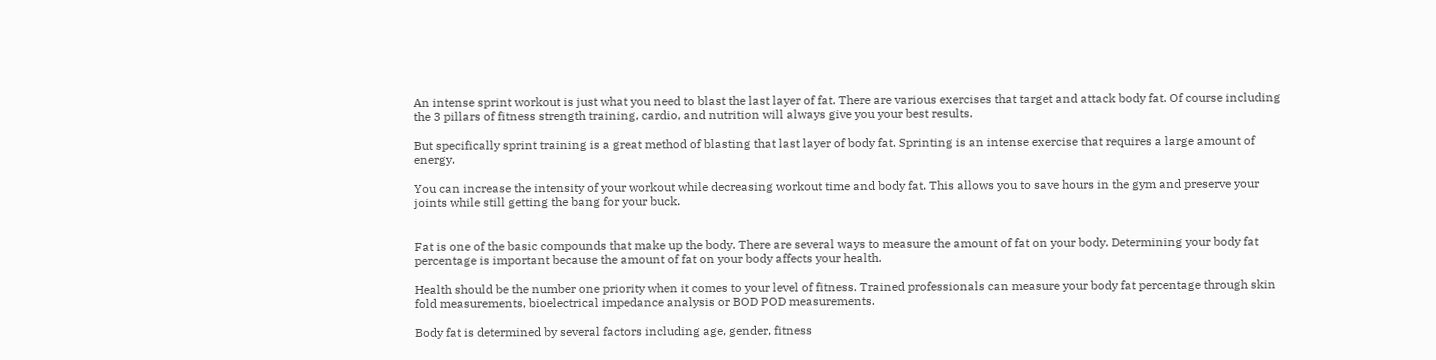An intense sprint workout is just what you need to blast the last layer of fat. There are various exercises that target and attack body fat. Of course including the 3 pillars of fitness strength training, cardio, and nutrition will always give you your best results.

But specifically sprint training is a great method of blasting that last layer of body fat. Sprinting is an intense exercise that requires a large amount of energy.

You can increase the intensity of your workout while decreasing workout time and body fat. This allows you to save hours in the gym and preserve your joints while still getting the bang for your buck.


Fat is one of the basic compounds that make up the body. There are several ways to measure the amount of fat on your body. Determining your body fat percentage is important because the amount of fat on your body affects your health.

Health should be the number one priority when it comes to your level of fitness. Trained professionals can measure your body fat percentage through skin fold measurements, bioelectrical impedance analysis or BOD POD measurements.

Body fat is determined by several factors including age, gender, fitness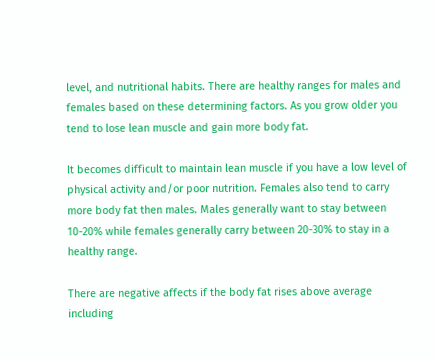level, and nutritional habits. There are healthy ranges for males and females based on these determining factors. As you grow older you tend to lose lean muscle and gain more body fat.

It becomes difficult to maintain lean muscle if you have a low level of physical activity and/or poor nutrition. Females also tend to carry more body fat then males. Males generally want to stay between 10-20% while females generally carry between 20-30% to stay in a healthy range.

There are negative affects if the body fat rises above average including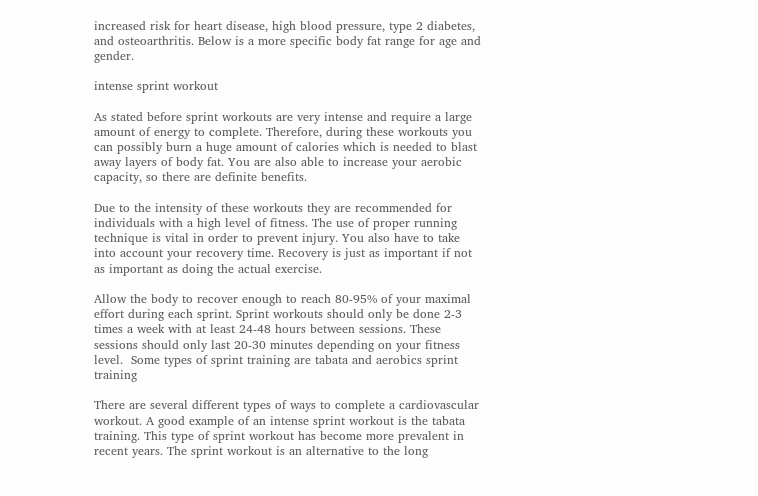increased risk for heart disease, high blood pressure, type 2 diabetes, and osteoarthritis. Below is a more specific body fat range for age and gender.

intense sprint workout

As stated before sprint workouts are very intense and require a large amount of energy to complete. Therefore, during these workouts you can possibly burn a huge amount of calories which is needed to blast away layers of body fat. You are also able to increase your aerobic capacity, so there are definite benefits.

Due to the intensity of these workouts they are recommended for individuals with a high level of fitness. The use of proper running technique is vital in order to prevent injury. You also have to take into account your recovery time. Recovery is just as important if not as important as doing the actual exercise.

Allow the body to recover enough to reach 80-95% of your maximal effort during each sprint. Sprint workouts should only be done 2-3 times a week with at least 24-48 hours between sessions. These sessions should only last 20-30 minutes depending on your fitness level.  Some types of sprint training are tabata and aerobics sprint training

There are several different types of ways to complete a cardiovascular workout. A good example of an intense sprint workout is the tabata training. This type of sprint workout has become more prevalent in recent years. The sprint workout is an alternative to the long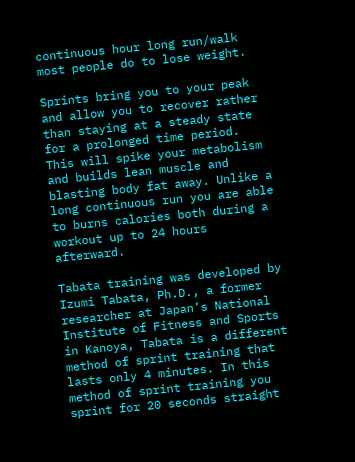continuous hour long run/walk most people do to lose weight.

Sprints bring you to your peak and allow you to recover rather than staying at a steady state for a prolonged time period. This will spike your metabolism and builds lean muscle and blasting body fat away. Unlike a long continuous run you are able to burns calories both during a workout up to 24 hours afterward.

Tabata training was developed by Izumi Tabata, Ph.D., a former researcher at Japan’s National Institute of Fitness and Sports in Kanoya, Tabata is a different method of sprint training that lasts only 4 minutes. In this method of sprint training you sprint for 20 seconds straight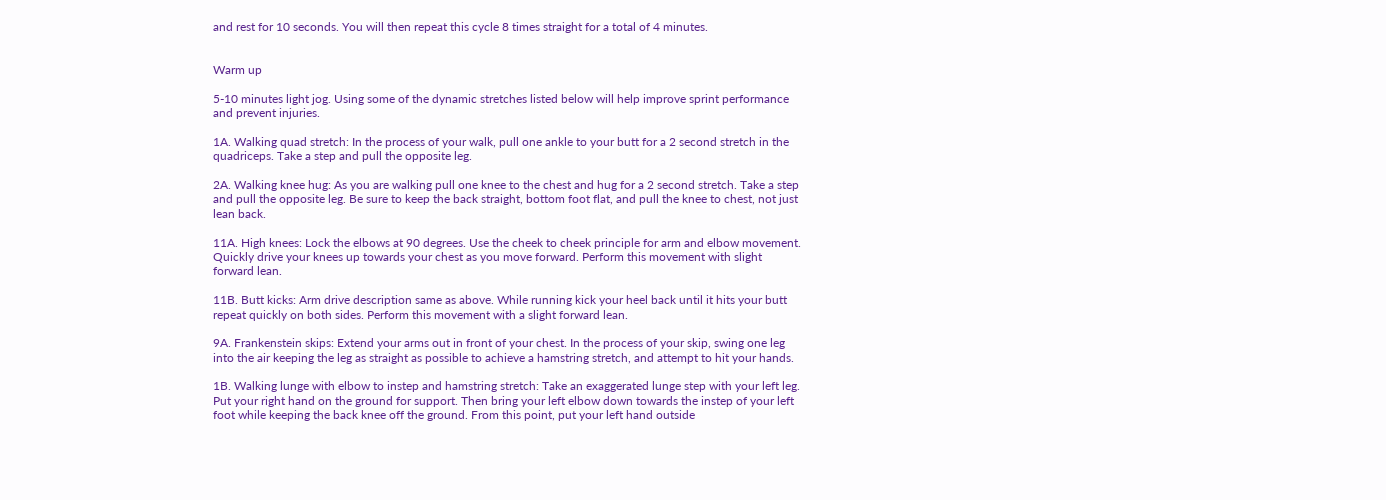and rest for 10 seconds. You will then repeat this cycle 8 times straight for a total of 4 minutes.


Warm up

5-10 minutes light jog. Using some of the dynamic stretches listed below will help improve sprint performance and prevent injuries.

1A. Walking quad stretch: In the process of your walk, pull one ankle to your butt for a 2 second stretch in the quadriceps. Take a step and pull the opposite leg.

2A. Walking knee hug: As you are walking pull one knee to the chest and hug for a 2 second stretch. Take a step and pull the opposite leg. Be sure to keep the back straight, bottom foot flat, and pull the knee to chest, not just lean back.

11A. High knees: Lock the elbows at 90 degrees. Use the cheek to cheek principle for arm and elbow movement. Quickly drive your knees up towards your chest as you move forward. Perform this movement with slight forward lean.

11B. Butt kicks: Arm drive description same as above. While running kick your heel back until it hits your butt repeat quickly on both sides. Perform this movement with a slight forward lean.

9A. Frankenstein skips: Extend your arms out in front of your chest. In the process of your skip, swing one leg into the air keeping the leg as straight as possible to achieve a hamstring stretch, and attempt to hit your hands.

1B. Walking lunge with elbow to instep and hamstring stretch: Take an exaggerated lunge step with your left leg. Put your right hand on the ground for support. Then bring your left elbow down towards the instep of your left foot while keeping the back knee off the ground. From this point, put your left hand outside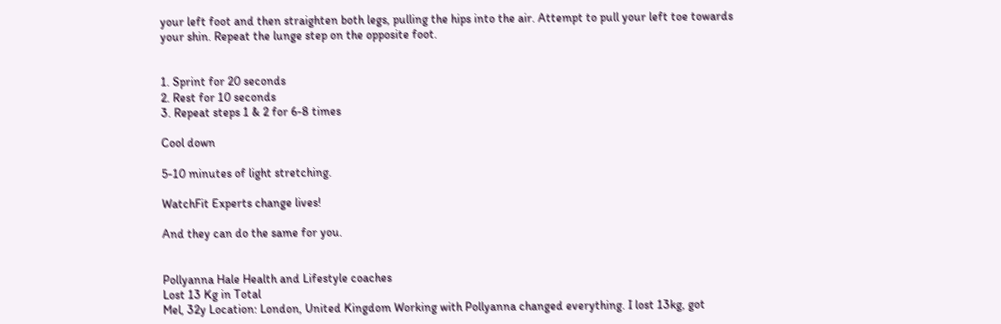your left foot and then straighten both legs, pulling the hips into the air. Attempt to pull your left toe towards your shin. Repeat the lunge step on the opposite foot.


1. Sprint for 20 seconds
2. Rest for 10 seconds
3. Repeat steps 1 & 2 for 6-8 times

Cool down

5-10 minutes of light stretching.

WatchFit Experts change lives!

And they can do the same for you.


Pollyanna Hale Health and Lifestyle coaches
Lost 13 Kg in Total
Mel, 32y Location: London, United Kingdom Working with Pollyanna changed everything. I lost 13kg, got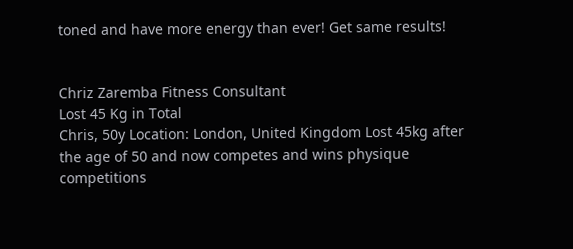toned and have more energy than ever! Get same results!


Chriz Zaremba Fitness Consultant
Lost 45 Kg in Total
Chris, 50y Location: London, United Kingdom Lost 45kg after the age of 50 and now competes and wins physique competitions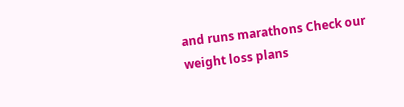and runs marathons Check our weight loss plans